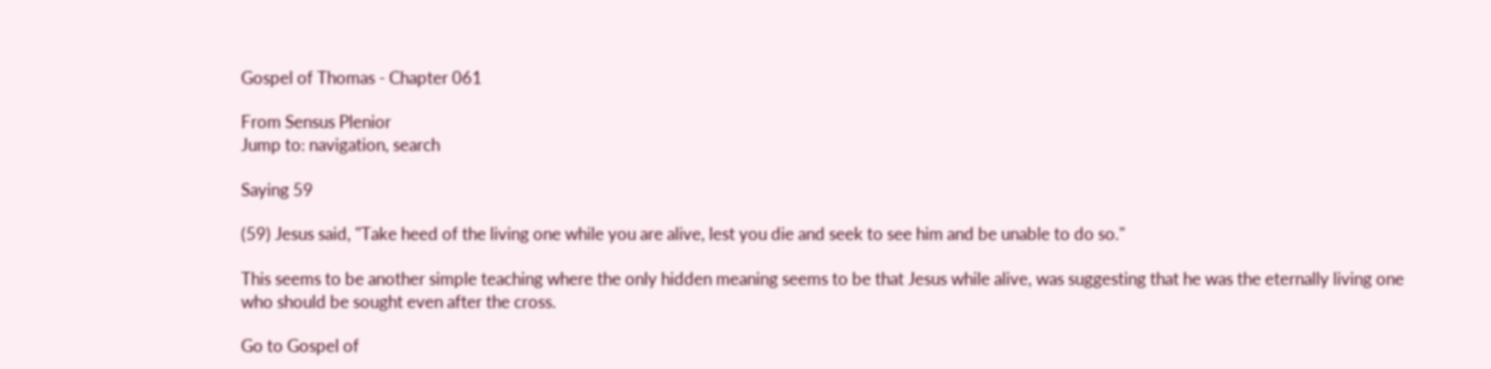Gospel of Thomas - Chapter 061

From Sensus Plenior
Jump to: navigation, search

Saying 59

(59) Jesus said, "Take heed of the living one while you are alive, lest you die and seek to see him and be unable to do so."

This seems to be another simple teaching where the only hidden meaning seems to be that Jesus while alive, was suggesting that he was the eternally living one who should be sought even after the cross.

Go to Gospel of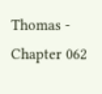Thomas - Chapter 062